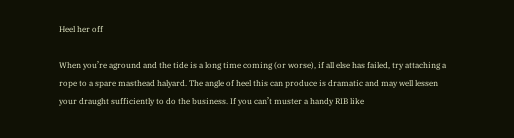Heel her off

When you’re aground and the tide is a long time coming (or worse), if all else has failed, try attaching a rope to a spare masthead halyard. The angle of heel this can produce is dramatic and may well lessen your draught sufficiently to do the business. If you can’t muster a handy RIB like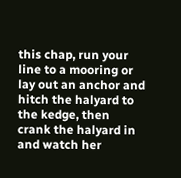this chap, run your line to a mooring or lay out an anchor and hitch the halyard to the kedge, then crank the halyard in and watch her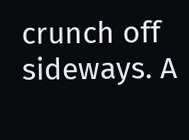crunch off sideways. A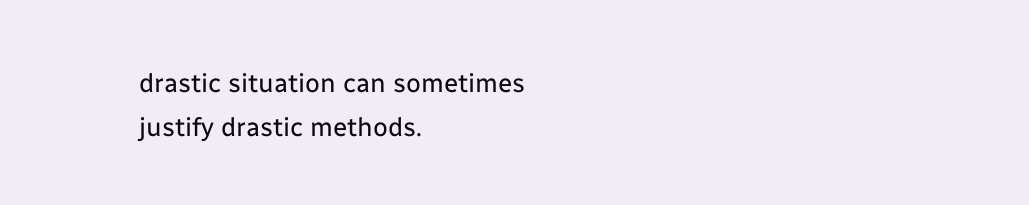drastic situation can sometimes justify drastic methods.